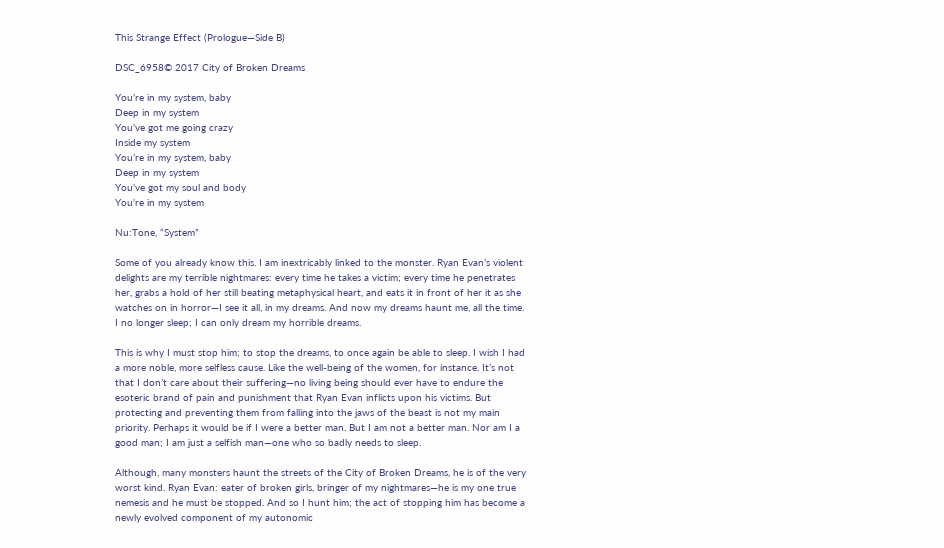This Strange Effect (Prologue—Side B)

DSC_6958© 2017 City of Broken Dreams

You’re in my system, baby
Deep in my system
You’ve got me going crazy
Inside my system
You’re in my system, baby
Deep in my system
You’ve got my soul and body
You’re in my system

Nu:Tone, “System”

Some of you already know this. I am inextricably linked to the monster. Ryan Evan’s violent delights are my terrible nightmares: every time he takes a victim; every time he penetrates her, grabs a hold of her still beating metaphysical heart, and eats it in front of her it as she watches on in horror—I see it all, in my dreams. And now my dreams haunt me, all the time. I no longer sleep; I can only dream my horrible dreams.

This is why I must stop him; to stop the dreams, to once again be able to sleep. I wish I had a more noble, more selfless cause. Like the well-being of the women, for instance. It’s not that I don’t care about their suffering—no living being should ever have to endure the esoteric brand of pain and punishment that Ryan Evan inflicts upon his victims. But protecting and preventing them from falling into the jaws of the beast is not my main priority. Perhaps it would be if I were a better man. But I am not a better man. Nor am I a good man; I am just a selfish man—one who so badly needs to sleep.

Although, many monsters haunt the streets of the City of Broken Dreams, he is of the very worst kind. Ryan Evan: eater of broken girls, bringer of my nightmares—he is my one true nemesis and he must be stopped. And so I hunt him; the act of stopping him has become a newly evolved component of my autonomic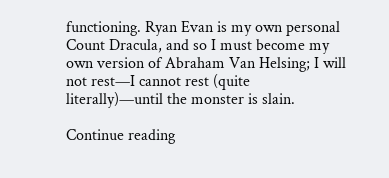functioning. Ryan Evan is my own personal Count Dracula, and so I must become my own version of Abraham Van Helsing; I will not rest—I cannot rest (quite literally)—until the monster is slain.

Continue reading